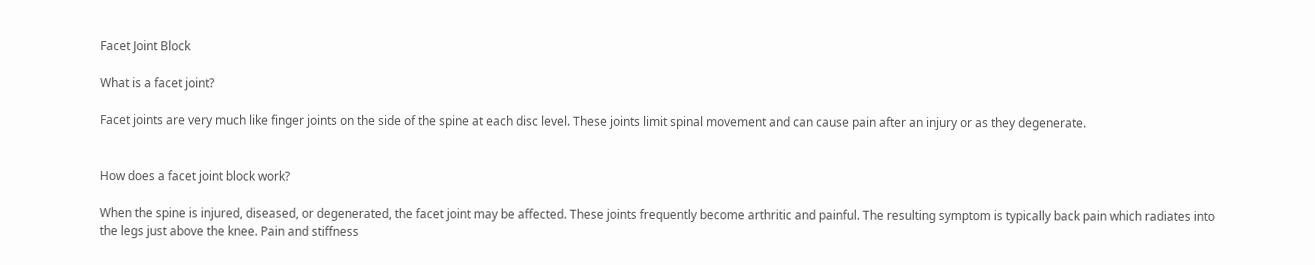Facet Joint Block

What is a facet joint?

Facet joints are very much like finger joints on the side of the spine at each disc level. These joints limit spinal movement and can cause pain after an injury or as they degenerate.


How does a facet joint block work?

When the spine is injured, diseased, or degenerated, the facet joint may be affected. These joints frequently become arthritic and painful. The resulting symptom is typically back pain which radiates into the legs just above the knee. Pain and stiffness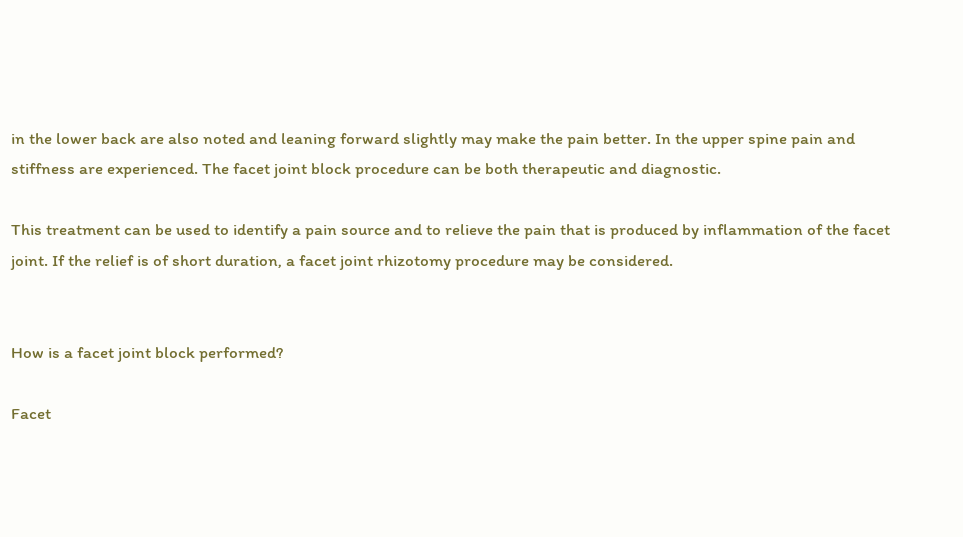in the lower back are also noted and leaning forward slightly may make the pain better. In the upper spine pain and stiffness are experienced. The facet joint block procedure can be both therapeutic and diagnostic.

This treatment can be used to identify a pain source and to relieve the pain that is produced by inflammation of the facet joint. If the relief is of short duration, a facet joint rhizotomy procedure may be considered.


How is a facet joint block performed?

Facet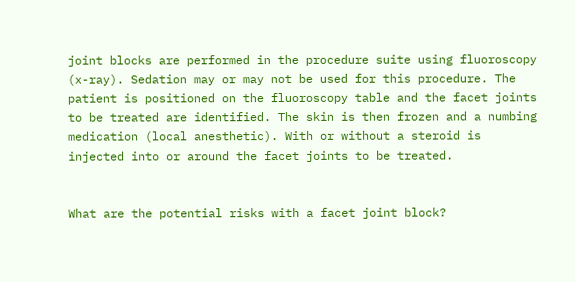joint blocks are performed in the procedure suite using fluoroscopy (x-ray). Sedation may or may not be used for this procedure. The patient is positioned on the fluoroscopy table and the facet joints to be treated are identified. The skin is then frozen and a numbing medication (local anesthetic). With or without a steroid is injected into or around the facet joints to be treated.


What are the potential risks with a facet joint block?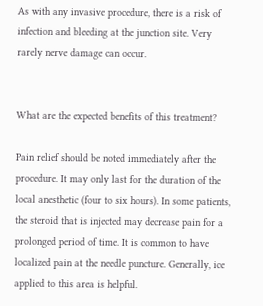As with any invasive procedure, there is a risk of infection and bleeding at the junction site. Very rarely nerve damage can occur.


What are the expected benefits of this treatment?

Pain relief should be noted immediately after the procedure. It may only last for the duration of the local anesthetic (four to six hours). In some patients, the steroid that is injected may decrease pain for a prolonged period of time. It is common to have localized pain at the needle puncture. Generally, ice applied to this area is helpful.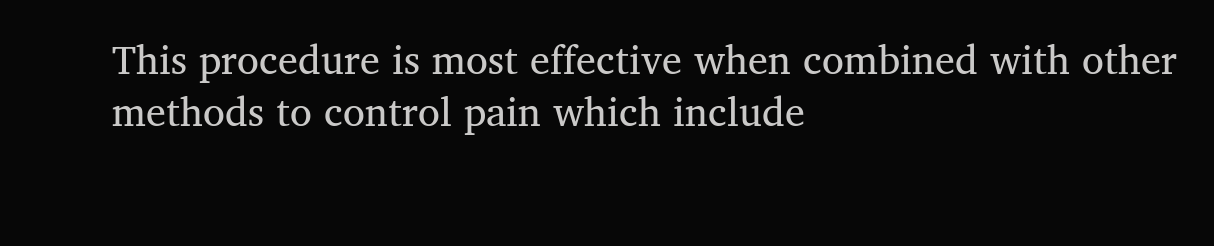This procedure is most effective when combined with other methods to control pain which include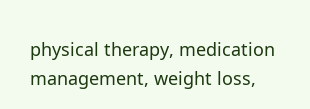physical therapy, medication management, weight loss,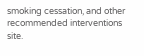smoking cessation, and other recommended interventions site.